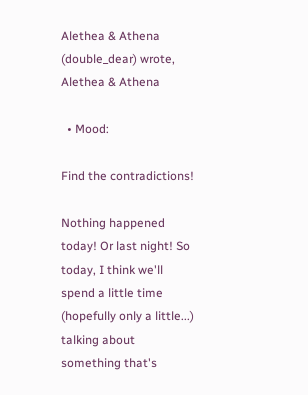Alethea & Athena (double_dear) wrote,
Alethea & Athena

  • Mood:

Find the contradictions!

Nothing happened today! Or last night! So today, I think we'll spend a little time (hopefully only a little...) talking about something that's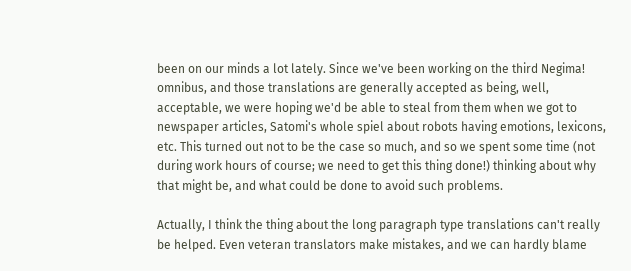been on our minds a lot lately. Since we've been working on the third Negima! omnibus, and those translations are generally accepted as being, well, acceptable, we were hoping we'd be able to steal from them when we got to newspaper articles, Satomi's whole spiel about robots having emotions, lexicons, etc. This turned out not to be the case so much, and so we spent some time (not during work hours of course; we need to get this thing done!) thinking about why that might be, and what could be done to avoid such problems.

Actually, I think the thing about the long paragraph type translations can't really be helped. Even veteran translators make mistakes, and we can hardly blame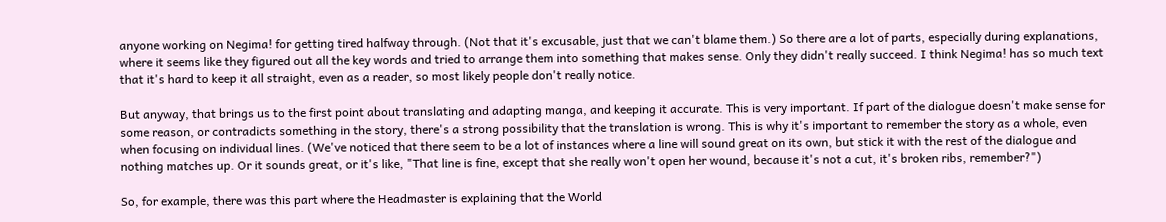anyone working on Negima! for getting tired halfway through. (Not that it's excusable, just that we can't blame them.) So there are a lot of parts, especially during explanations, where it seems like they figured out all the key words and tried to arrange them into something that makes sense. Only they didn't really succeed. I think Negima! has so much text that it's hard to keep it all straight, even as a reader, so most likely people don't really notice.

But anyway, that brings us to the first point about translating and adapting manga, and keeping it accurate. This is very important. If part of the dialogue doesn't make sense for some reason, or contradicts something in the story, there's a strong possibility that the translation is wrong. This is why it's important to remember the story as a whole, even when focusing on individual lines. (We've noticed that there seem to be a lot of instances where a line will sound great on its own, but stick it with the rest of the dialogue and nothing matches up. Or it sounds great, or it's like, "That line is fine, except that she really won't open her wound, because it's not a cut, it's broken ribs, remember?")

So, for example, there was this part where the Headmaster is explaining that the World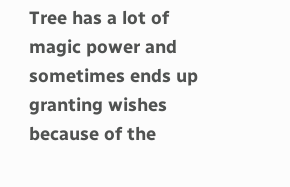Tree has a lot of magic power and sometimes ends up granting wishes because of the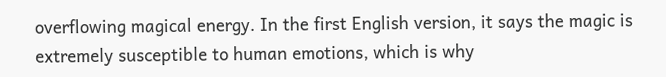overflowing magical energy. In the first English version, it says the magic is extremely susceptible to human emotions, which is why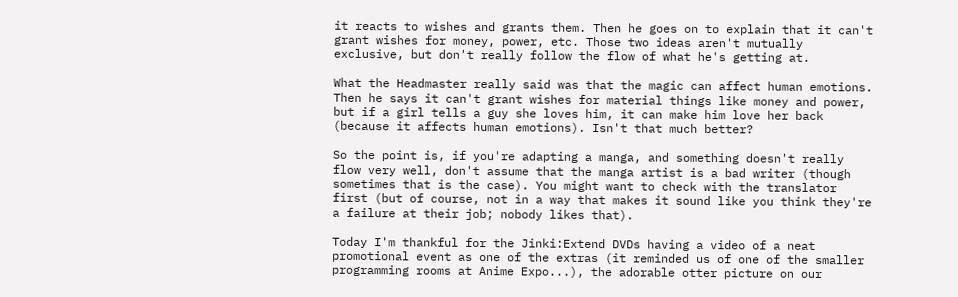it reacts to wishes and grants them. Then he goes on to explain that it can't grant wishes for money, power, etc. Those two ideas aren't mutually exclusive, but don't really follow the flow of what he's getting at.

What the Headmaster really said was that the magic can affect human emotions. Then he says it can't grant wishes for material things like money and power, but if a girl tells a guy she loves him, it can make him love her back (because it affects human emotions). Isn't that much better?

So the point is, if you're adapting a manga, and something doesn't really flow very well, don't assume that the manga artist is a bad writer (though sometimes that is the case). You might want to check with the translator first (but of course, not in a way that makes it sound like you think they're a failure at their job; nobody likes that).

Today I'm thankful for the Jinki:Extend DVDs having a video of a neat promotional event as one of the extras (it reminded us of one of the smaller programming rooms at Anime Expo...), the adorable otter picture on our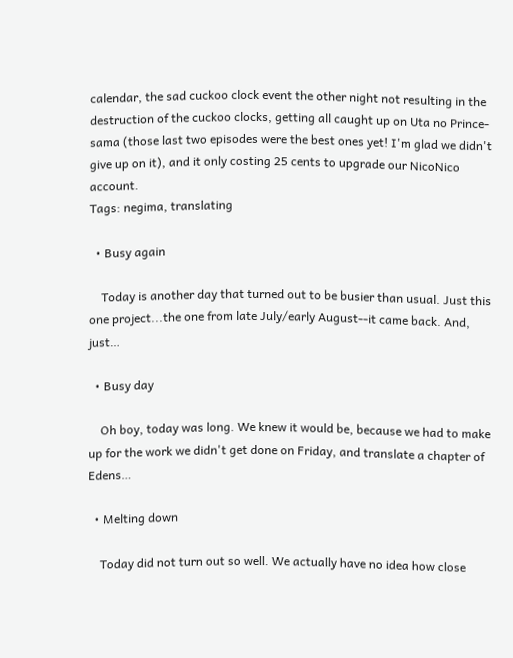calendar, the sad cuckoo clock event the other night not resulting in the destruction of the cuckoo clocks, getting all caught up on Uta no Prince-sama (those last two episodes were the best ones yet! I'm glad we didn't give up on it), and it only costing 25 cents to upgrade our NicoNico account.
Tags: negima, translating

  • Busy again

    Today is another day that turned out to be busier than usual. Just this one project...the one from late July/early August--it came back. And, just…

  • Busy day

    Oh boy, today was long. We knew it would be, because we had to make up for the work we didn't get done on Friday, and translate a chapter of Edens…

  • Melting down

    Today did not turn out so well. We actually have no idea how close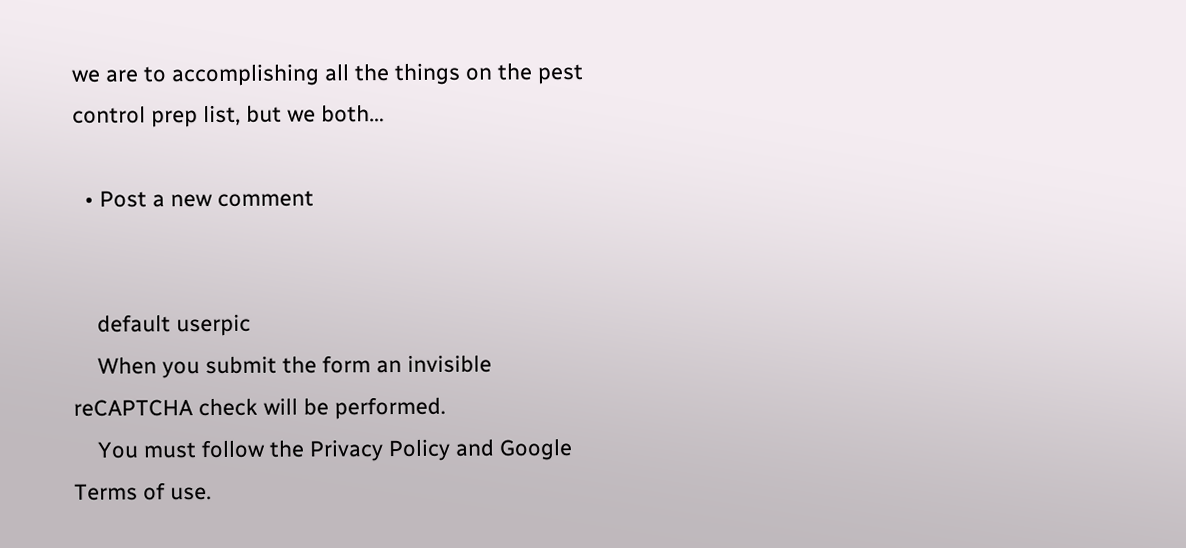we are to accomplishing all the things on the pest control prep list, but we both…

  • Post a new comment


    default userpic
    When you submit the form an invisible reCAPTCHA check will be performed.
    You must follow the Privacy Policy and Google Terms of use.